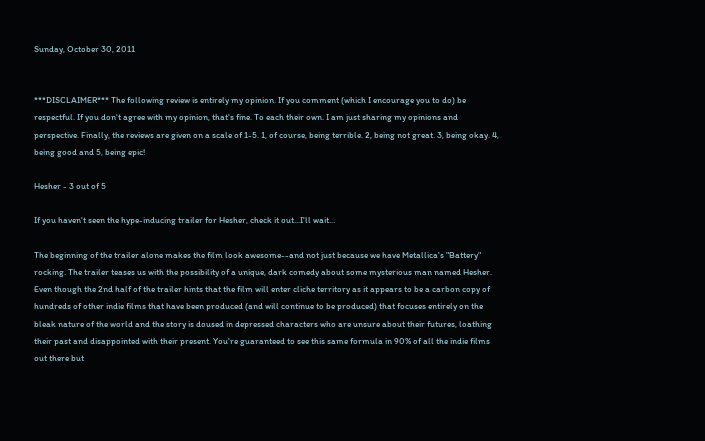Sunday, October 30, 2011


***DISCLAIMER*** The following review is entirely my opinion. If you comment (which I encourage you to do) be respectful. If you don't agree with my opinion, that's fine. To each their own. I am just sharing my opinions and perspective. Finally, the reviews are given on a scale of 1-5. 1, of course, being terrible. 2, being not great. 3, being okay. 4, being good and 5, being epic!

Hesher - 3 out of 5

If you haven't seen the hype-inducing trailer for Hesher, check it out...I'll wait...

The beginning of the trailer alone makes the film look awesome--and not just because we have Metallica's "Battery" rocking. The trailer teases us with the possibility of a unique, dark comedy about some mysterious man named Hesher. Even though the 2nd half of the trailer hints that the film will enter cliche territory as it appears to be a carbon copy of hundreds of other indie films that have been produced (and will continue to be produced) that focuses entirely on the bleak nature of the world and the story is doused in depressed characters who are unsure about their futures, loathing their past and disappointed with their present. You're guaranteed to see this same formula in 90% of all the indie films out there but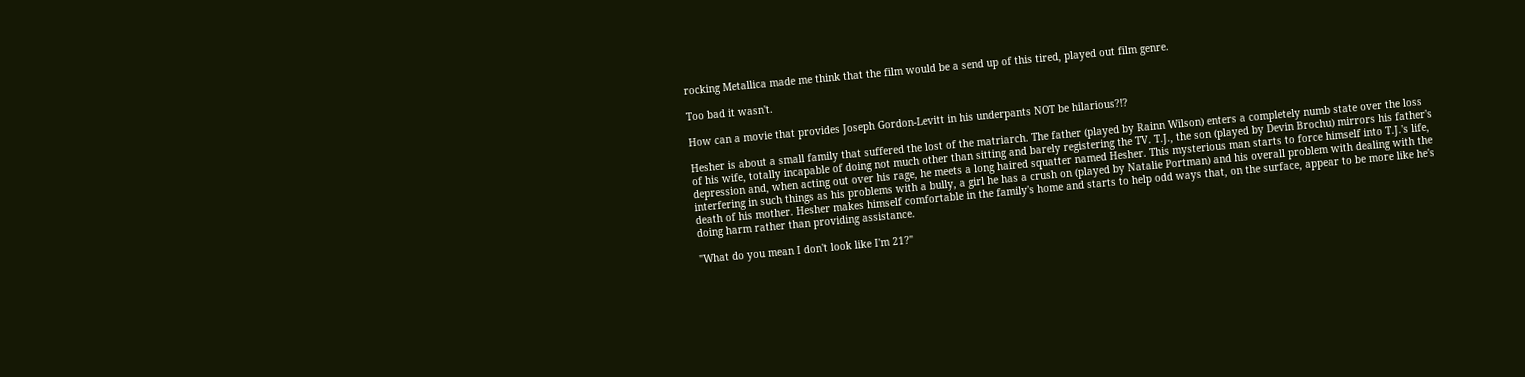rocking Metallica made me think that the film would be a send up of this tired, played out film genre.

Too bad it wasn't.

How can a movie that provides Joseph Gordon-Levitt in his underpants NOT be hilarious?!?

Hesher is about a small family that suffered the lost of the matriarch. The father (played by Rainn Wilson) enters a completely numb state over the loss of his wife, totally incapable of doing not much other than sitting and barely registering the TV. T.J., the son (played by Devin Brochu) mirrors his father's depression and, when acting out over his rage, he meets a long haired squatter named Hesher. This mysterious man starts to force himself into T.J.'s life, interfering in such things as his problems with a bully, a girl he has a crush on (played by Natalie Portman) and his overall problem with dealing with the death of his mother. Hesher makes himself comfortable in the family's home and starts to help odd ways that, on the surface, appear to be more like he's doing harm rather than providing assistance.

"What do you mean I don't look like I'm 21?"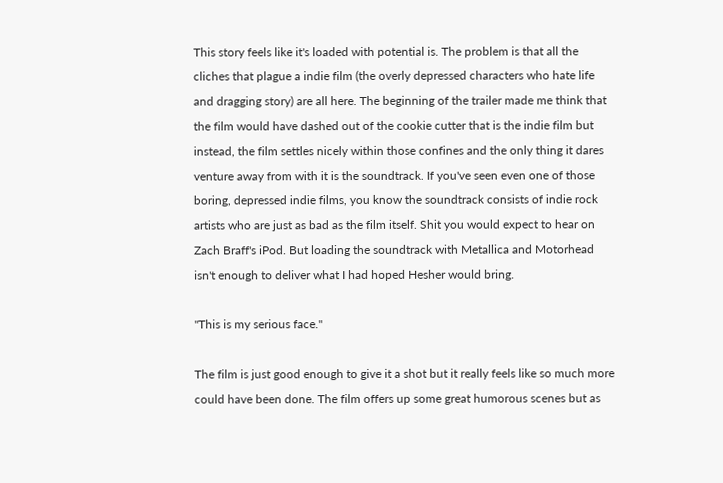This story feels like it's loaded with potential is. The problem is that all the cliches that plague a indie film (the overly depressed characters who hate life and dragging story) are all here. The beginning of the trailer made me think that the film would have dashed out of the cookie cutter that is the indie film but instead, the film settles nicely within those confines and the only thing it dares venture away from with it is the soundtrack. If you've seen even one of those boring, depressed indie films, you know the soundtrack consists of indie rock artists who are just as bad as the film itself. Shit you would expect to hear on Zach Braff's iPod. But loading the soundtrack with Metallica and Motorhead isn't enough to deliver what I had hoped Hesher would bring.

"This is my serious face."

The film is just good enough to give it a shot but it really feels like so much more could have been done. The film offers up some great humorous scenes but as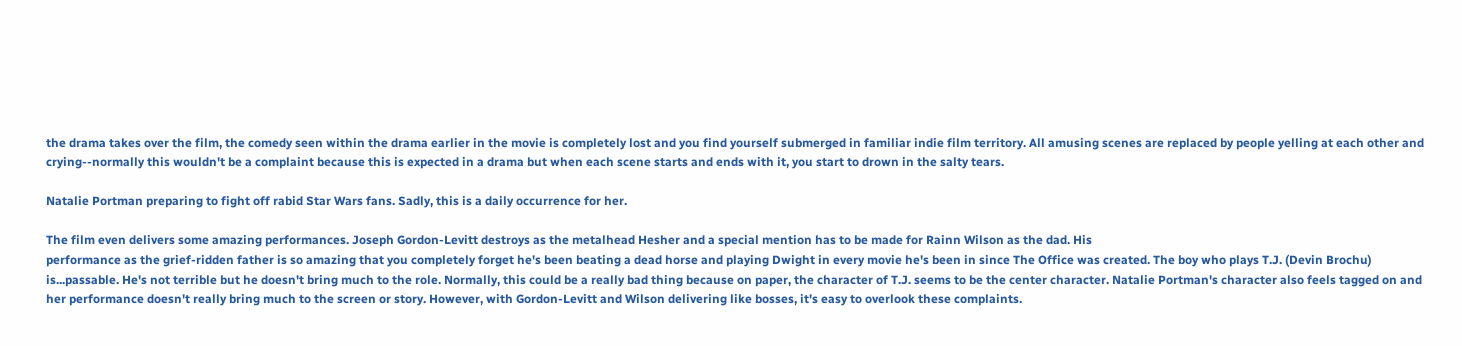the drama takes over the film, the comedy seen within the drama earlier in the movie is completely lost and you find yourself submerged in familiar indie film territory. All amusing scenes are replaced by people yelling at each other and crying--normally this wouldn't be a complaint because this is expected in a drama but when each scene starts and ends with it, you start to drown in the salty tears.

Natalie Portman preparing to fight off rabid Star Wars fans. Sadly, this is a daily occurrence for her.

The film even delivers some amazing performances. Joseph Gordon-Levitt destroys as the metalhead Hesher and a special mention has to be made for Rainn Wilson as the dad. His
performance as the grief-ridden father is so amazing that you completely forget he's been beating a dead horse and playing Dwight in every movie he's been in since The Office was created. The boy who plays T.J. (Devin Brochu) is...passable. He's not terrible but he doesn't bring much to the role. Normally, this could be a really bad thing because on paper, the character of T.J. seems to be the center character. Natalie Portman's character also feels tagged on and her performance doesn't really bring much to the screen or story. However, with Gordon-Levitt and Wilson delivering like bosses, it's easy to overlook these complaints.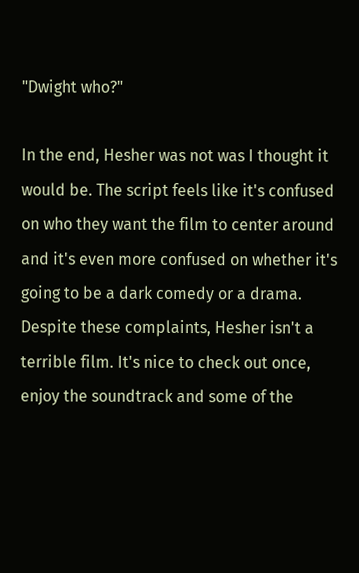"Dwight who?"

In the end, Hesher was not was I thought it would be. The script feels like it's confused on who they want the film to center around and it's even more confused on whether it's going to be a dark comedy or a drama. Despite these complaints, Hesher isn't a terrible film. It's nice to check out once, enjoy the soundtrack and some of the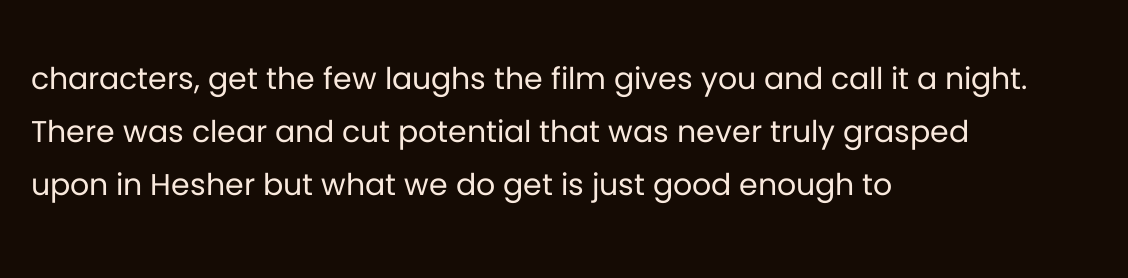characters, get the few laughs the film gives you and call it a night. There was clear and cut potential that was never truly grasped upon in Hesher but what we do get is just good enough to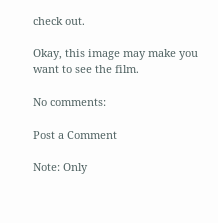check out.

Okay, this image may make you want to see the film.

No comments:

Post a Comment

Note: Only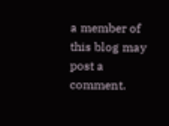a member of this blog may post a comment.